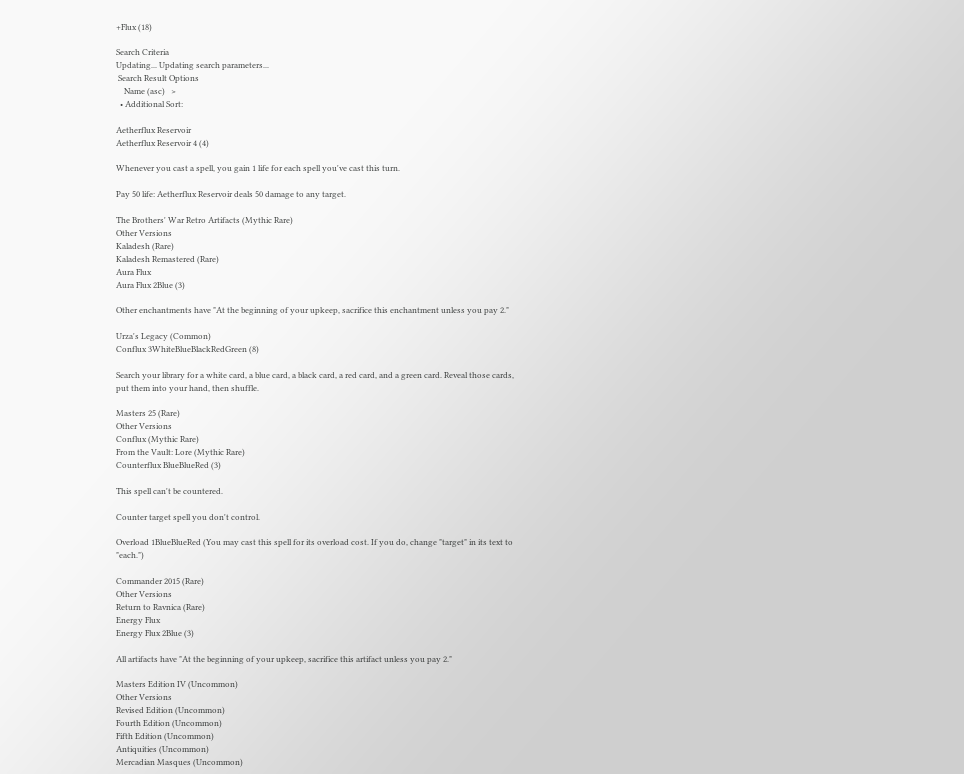+Flux (18)

Search Criteria
Updating... Updating search parameters...
 Search Result Options
    Name (asc)   >
  • Additional Sort:

Aetherflux Reservoir
Aetherflux Reservoir 4 (4)

Whenever you cast a spell, you gain 1 life for each spell you've cast this turn.

Pay 50 life: Aetherflux Reservoir deals 50 damage to any target.

The Brothers' War Retro Artifacts (Mythic Rare)
Other Versions
Kaladesh (Rare)
Kaladesh Remastered (Rare)
Aura Flux
Aura Flux 2Blue (3)

Other enchantments have "At the beginning of your upkeep, sacrifice this enchantment unless you pay 2."

Urza's Legacy (Common)
Conflux 3WhiteBlueBlackRedGreen (8)

Search your library for a white card, a blue card, a black card, a red card, and a green card. Reveal those cards, put them into your hand, then shuffle.

Masters 25 (Rare)
Other Versions
Conflux (Mythic Rare)
From the Vault: Lore (Mythic Rare)
Counterflux BlueBlueRed (3)

This spell can't be countered.

Counter target spell you don't control.

Overload 1BlueBlueRed (You may cast this spell for its overload cost. If you do, change "target" in its text to "each.")

Commander 2015 (Rare)
Other Versions
Return to Ravnica (Rare)
Energy Flux
Energy Flux 2Blue (3)

All artifacts have "At the beginning of your upkeep, sacrifice this artifact unless you pay 2."

Masters Edition IV (Uncommon)
Other Versions
Revised Edition (Uncommon)
Fourth Edition (Uncommon)
Fifth Edition (Uncommon)
Antiquities (Uncommon)
Mercadian Masques (Uncommon)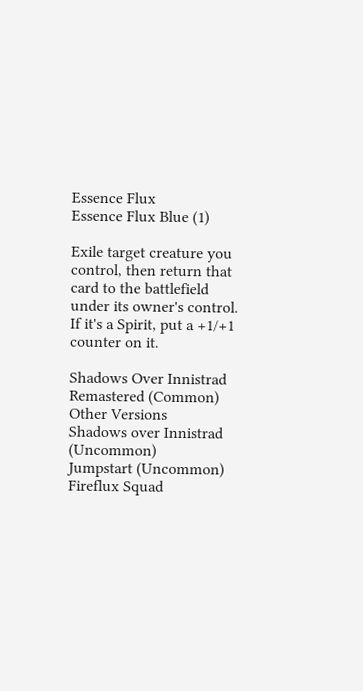Essence Flux
Essence Flux Blue (1)

Exile target creature you control, then return that card to the battlefield under its owner's control. If it's a Spirit, put a +1/+1 counter on it.

Shadows Over Innistrad Remastered (Common)
Other Versions
Shadows over Innistrad (Uncommon)
Jumpstart (Uncommon)
Fireflux Squad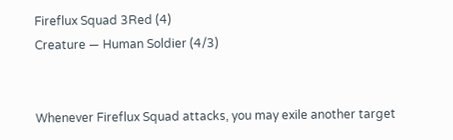Fireflux Squad 3Red (4)
Creature — Human Soldier (4/3)


Whenever Fireflux Squad attacks, you may exile another target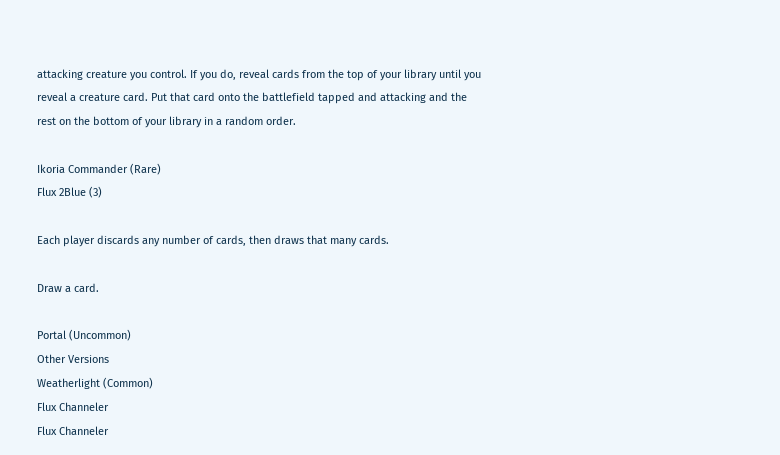attacking creature you control. If you do, reveal cards from the top of your library until you reveal a creature card. Put that card onto the battlefield tapped and attacking and the rest on the bottom of your library in a random order.

Ikoria Commander (Rare)
Flux 2Blue (3)

Each player discards any number of cards, then draws that many cards.

Draw a card.

Portal (Uncommon)
Other Versions
Weatherlight (Common)
Flux Channeler
Flux Channeler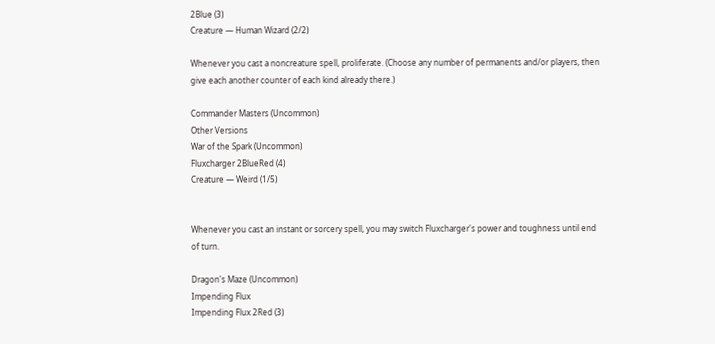2Blue (3)
Creature — Human Wizard (2/2)

Whenever you cast a noncreature spell, proliferate. (Choose any number of permanents and/or players, then give each another counter of each kind already there.)

Commander Masters (Uncommon)
Other Versions
War of the Spark (Uncommon)
Fluxcharger 2BlueRed (4)
Creature — Weird (1/5)


Whenever you cast an instant or sorcery spell, you may switch Fluxcharger's power and toughness until end of turn.

Dragon's Maze (Uncommon)
Impending Flux
Impending Flux 2Red (3)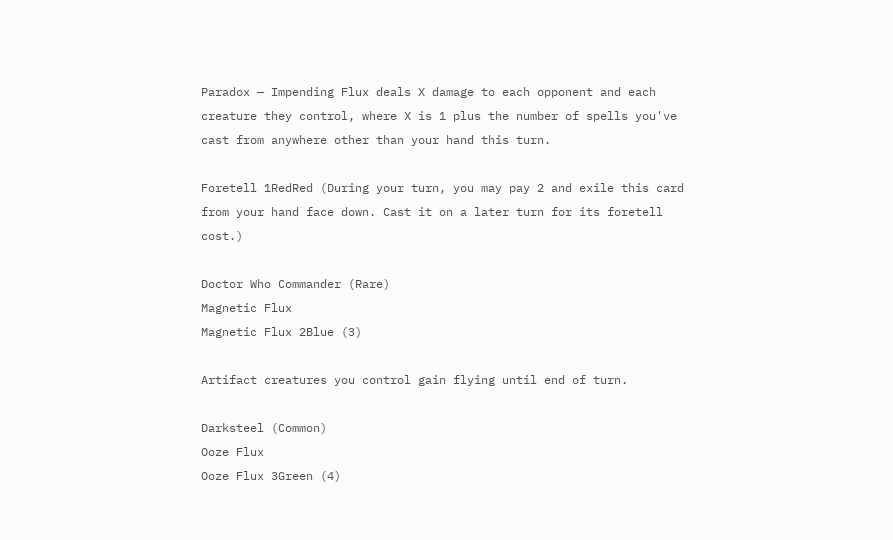Paradox — Impending Flux deals X damage to each opponent and each creature they control, where X is 1 plus the number of spells you've cast from anywhere other than your hand this turn.

Foretell 1RedRed (During your turn, you may pay 2 and exile this card from your hand face down. Cast it on a later turn for its foretell cost.)

Doctor Who Commander (Rare)
Magnetic Flux
Magnetic Flux 2Blue (3)

Artifact creatures you control gain flying until end of turn.

Darksteel (Common)
Ooze Flux
Ooze Flux 3Green (4)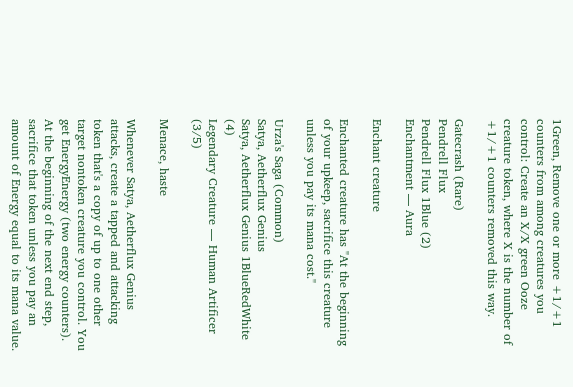1Green, Remove one or more +1/+1 counters from among creatures you control: Create an X/X green Ooze creature token, where X is the number of +1/+1 counters removed this way.

Gatecrash (Rare)
Pendrell Flux
Pendrell Flux 1Blue (2)
Enchantment — Aura

Enchant creature

Enchanted creature has "At the beginning of your upkeep, sacrifice this creature unless you pay its mana cost."

Urza's Saga (Common)
Satya, Aetherflux Genius
Satya, Aetherflux Genius 1BlueRedWhite (4)
Legendary Creature — Human Artificer (3/5)

Menace, haste

Whenever Satya, Aetherflux Genius attacks, create a tapped and attacking token that's a copy of up to one other target nontoken creature you control. You get EnergyEnergy (two energy counters). At the beginning of the next end step, sacrifice that token unless you pay an amount of Energy equal to its mana value.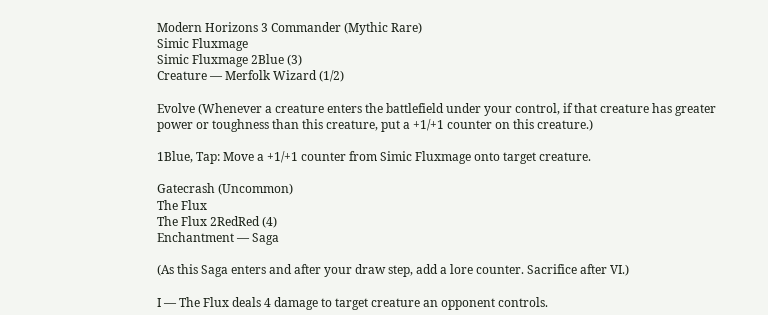Modern Horizons 3 Commander (Mythic Rare)
Simic Fluxmage
Simic Fluxmage 2Blue (3)
Creature — Merfolk Wizard (1/2)

Evolve (Whenever a creature enters the battlefield under your control, if that creature has greater power or toughness than this creature, put a +1/+1 counter on this creature.)

1Blue, Tap: Move a +1/+1 counter from Simic Fluxmage onto target creature.

Gatecrash (Uncommon)
The Flux
The Flux 2RedRed (4)
Enchantment — Saga

(As this Saga enters and after your draw step, add a lore counter. Sacrifice after VI.)

I — The Flux deals 4 damage to target creature an opponent controls.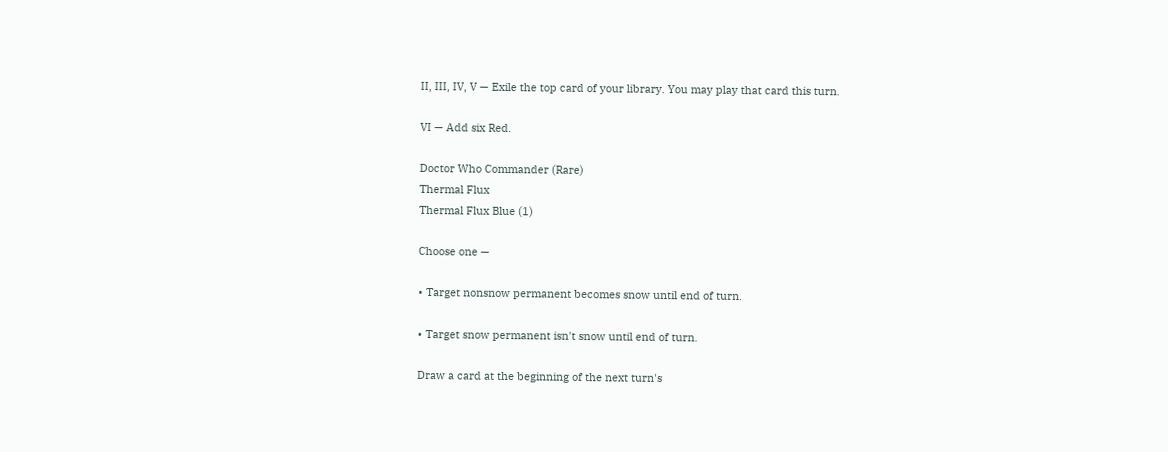II, III, IV, V — Exile the top card of your library. You may play that card this turn.

VI — Add six Red.

Doctor Who Commander (Rare)
Thermal Flux
Thermal Flux Blue (1)

Choose one —

• Target nonsnow permanent becomes snow until end of turn.

• Target snow permanent isn't snow until end of turn.

Draw a card at the beginning of the next turn's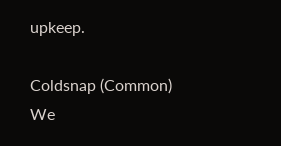upkeep.

Coldsnap (Common)
We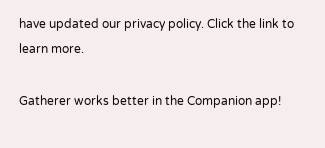have updated our privacy policy. Click the link to learn more.

Gatherer works better in the Companion app!